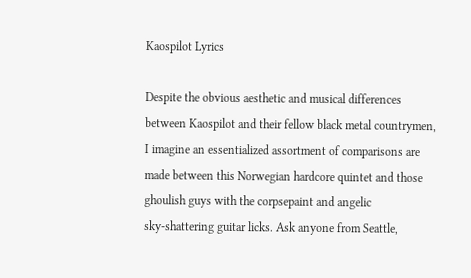Kaospilot Lyrics

Despite the obvious aesthetic and musical differences
between Kaospilot and their fellow black metal countrymen,
I imagine an essentialized assortment of comparisons are
made between this Norwegian hardcore quintet and those
ghoulish guys with the corpsepaint and angelic
sky-shattering guitar licks. Ask anyone from Seattle,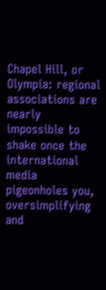Chapel Hill, or Olympia: regional associations are nearly
impossible to shake once the international media
pigeonholes you, oversimplifying and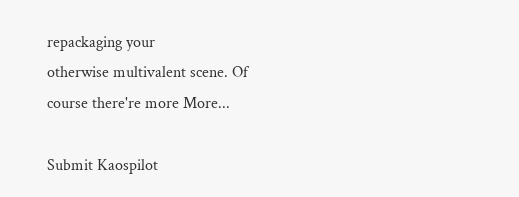repackaging your
otherwise multivalent scene. Of course there're more More...

Submit Kaospilot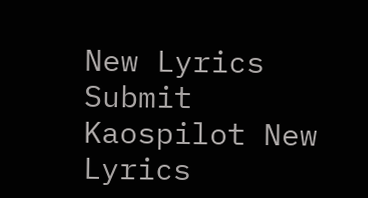New Lyrics
Submit Kaospilot New Lyrics